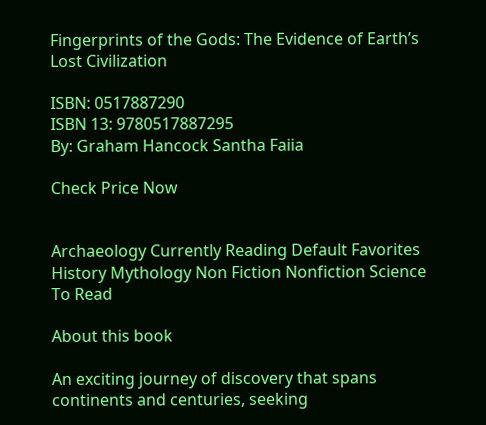Fingerprints of the Gods: The Evidence of Earth’s Lost Civilization

ISBN: 0517887290
ISBN 13: 9780517887295
By: Graham Hancock Santha Faiia

Check Price Now


Archaeology Currently Reading Default Favorites History Mythology Non Fiction Nonfiction Science To Read

About this book

An exciting journey of discovery that spans continents and centuries, seeking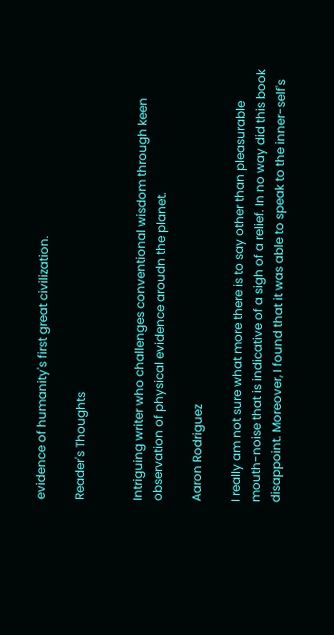evidence of humanity's first great civilization.

Reader's Thoughts


Intriguing writer who challenges conventional wisdom through keen observation of physical evidence aroudn the planet.

Aaron Rodriguez

I really am not sure what more there is to say other than pleasurable mouth-noise that is indicative of a sigh of a relief. In no way did this book disappoint. Moreover, I found that it was able to speak to the inner-self's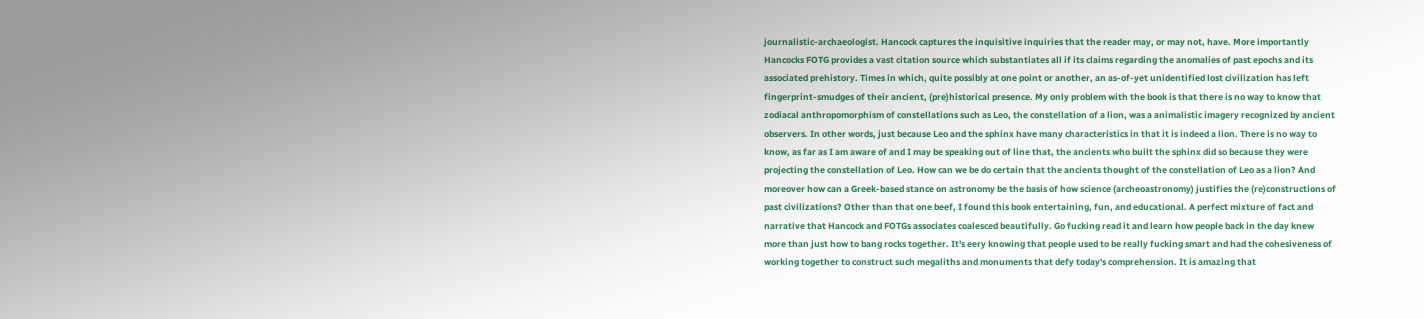journalistic-archaeologist. Hancock captures the inquisitive inquiries that the reader may, or may not, have. More importantly Hancocks FOTG provides a vast citation source which substantiates all if its claims regarding the anomalies of past epochs and its associated prehistory. Times in which, quite possibly at one point or another, an as-of-yet unidentified lost civilization has left fingerprint-smudges of their ancient, (pre)historical presence. My only problem with the book is that there is no way to know that zodiacal anthropomorphism of constellations such as Leo, the constellation of a lion, was a animalistic imagery recognized by ancient observers. In other words, just because Leo and the sphinx have many characteristics in that it is indeed a lion. There is no way to know, as far as I am aware of and I may be speaking out of line that, the ancients who built the sphinx did so because they were projecting the constellation of Leo. How can we be do certain that the ancients thought of the constellation of Leo as a lion? And moreover how can a Greek-based stance on astronomy be the basis of how science (archeoastronomy) justifies the (re)constructions of past civilizations? Other than that one beef, I found this book entertaining, fun, and educational. A perfect mixture of fact and narrative that Hancock and FOTGs associates coalesced beautifully. Go fucking read it and learn how people back in the day knew more than just how to bang rocks together. It's eery knowing that people used to be really fucking smart and had the cohesiveness of working together to construct such megaliths and monuments that defy today's comprehension. It is amazing that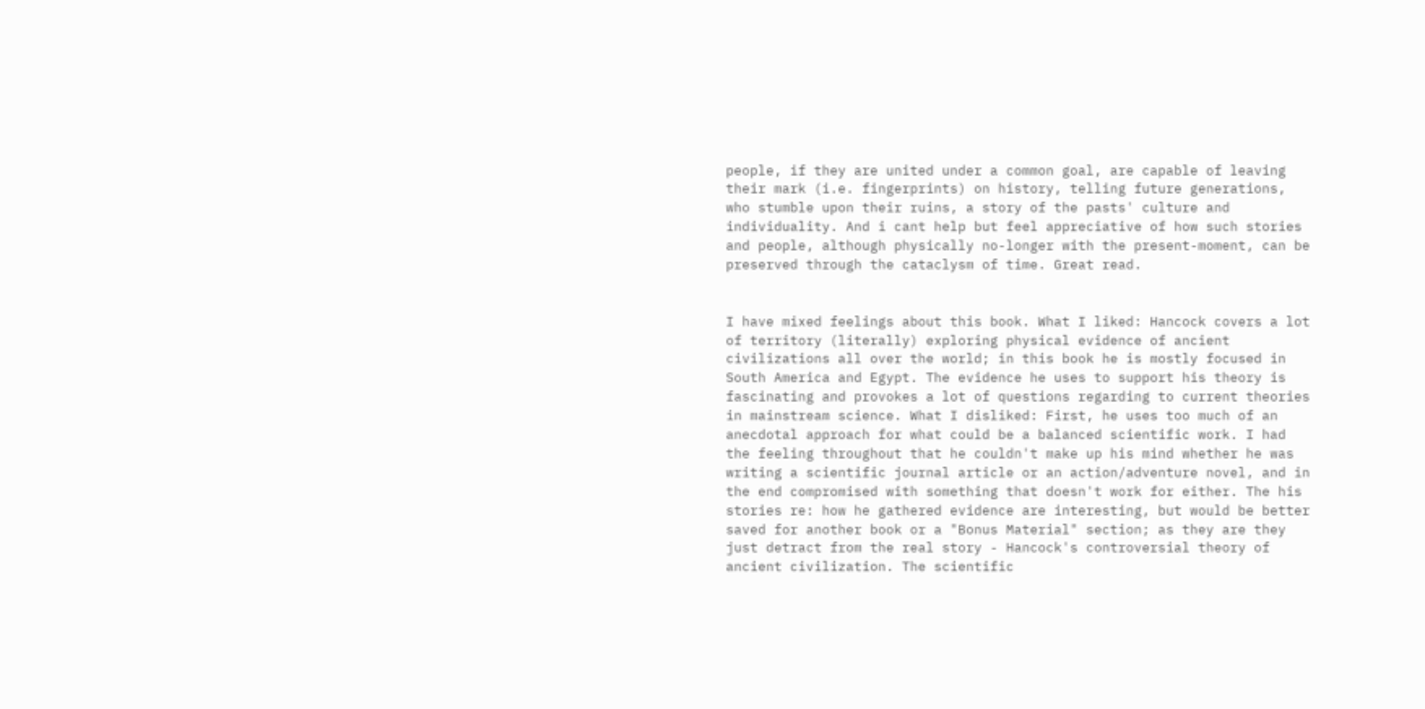people, if they are united under a common goal, are capable of leaving their mark (i.e. fingerprints) on history, telling future generations, who stumble upon their ruins, a story of the pasts' culture and individuality. And i cant help but feel appreciative of how such stories and people, although physically no-longer with the present-moment, can be preserved through the cataclysm of time. Great read.


I have mixed feelings about this book. What I liked: Hancock covers a lot of territory (literally) exploring physical evidence of ancient civilizations all over the world; in this book he is mostly focused in South America and Egypt. The evidence he uses to support his theory is fascinating and provokes a lot of questions regarding to current theories in mainstream science. What I disliked: First, he uses too much of an anecdotal approach for what could be a balanced scientific work. I had the feeling throughout that he couldn't make up his mind whether he was writing a scientific journal article or an action/adventure novel, and in the end compromised with something that doesn't work for either. The his stories re: how he gathered evidence are interesting, but would be better saved for another book or a "Bonus Material" section; as they are they just detract from the real story - Hancock's controversial theory of ancient civilization. The scientific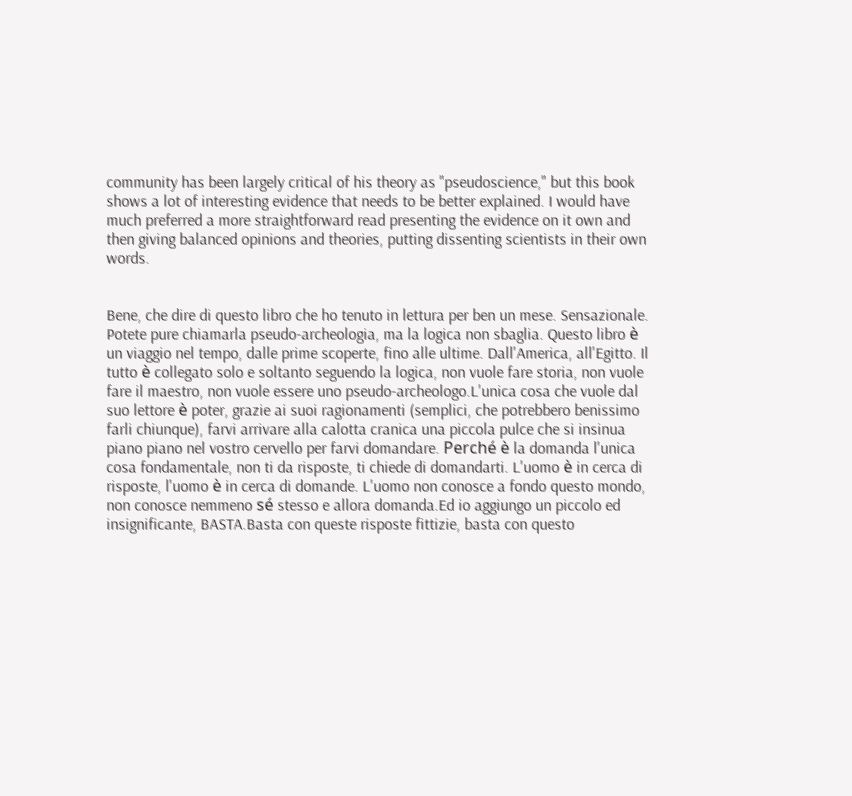community has been largely critical of his theory as "pseudoscience," but this book shows a lot of interesting evidence that needs to be better explained. I would have much preferred a more straightforward read presenting the evidence on it own and then giving balanced opinions and theories, putting dissenting scientists in their own words.


Bene, che dire di questo libro che ho tenuto in lettura per ben un mese. Sensazionale. Potete pure chiamarla pseudo-archeologia, ma la logica non sbaglia. Questo libro è un viaggio nel tempo, dalle prime scoperte, fino alle ultime. Dall'America, all'Egitto. Il tutto è collegato solo e soltanto seguendo la logica, non vuole fare storia, non vuole fare il maestro, non vuole essere uno pseudo-archeologo.L'unica cosa che vuole dal suo lettore è poter, grazie ai suoi ragionamenti (semplici, che potrebbero benissimo farli chiunque), farvi arrivare alla calotta cranica una piccola pulce che si insinua piano piano nel vostro cervello per farvi domandare. Perché è la domanda l'unica cosa fondamentale, non ti da risposte, ti chiede di domandarti. L'uomo è in cerca di risposte, l'uomo è in cerca di domande. L'uomo non conosce a fondo questo mondo, non conosce nemmeno sé stesso e allora domanda.Ed io aggiungo un piccolo ed insignificante, BASTA.Basta con queste risposte fittizie, basta con questo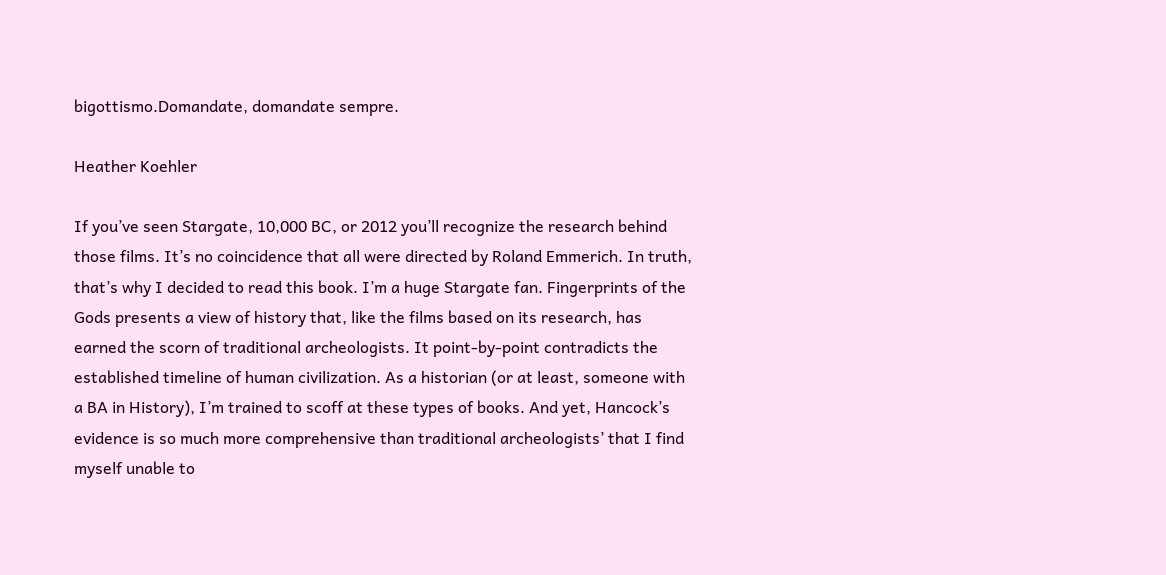bigottismo.Domandate, domandate sempre.

Heather Koehler

If you’ve seen Stargate, 10,000 BC, or 2012 you’ll recognize the research behind those films. It’s no coincidence that all were directed by Roland Emmerich. In truth, that’s why I decided to read this book. I’m a huge Stargate fan. Fingerprints of the Gods presents a view of history that, like the films based on its research, has earned the scorn of traditional archeologists. It point-by-point contradicts the established timeline of human civilization. As a historian (or at least, someone with a BA in History), I’m trained to scoff at these types of books. And yet, Hancock’s evidence is so much more comprehensive than traditional archeologists’ that I find myself unable to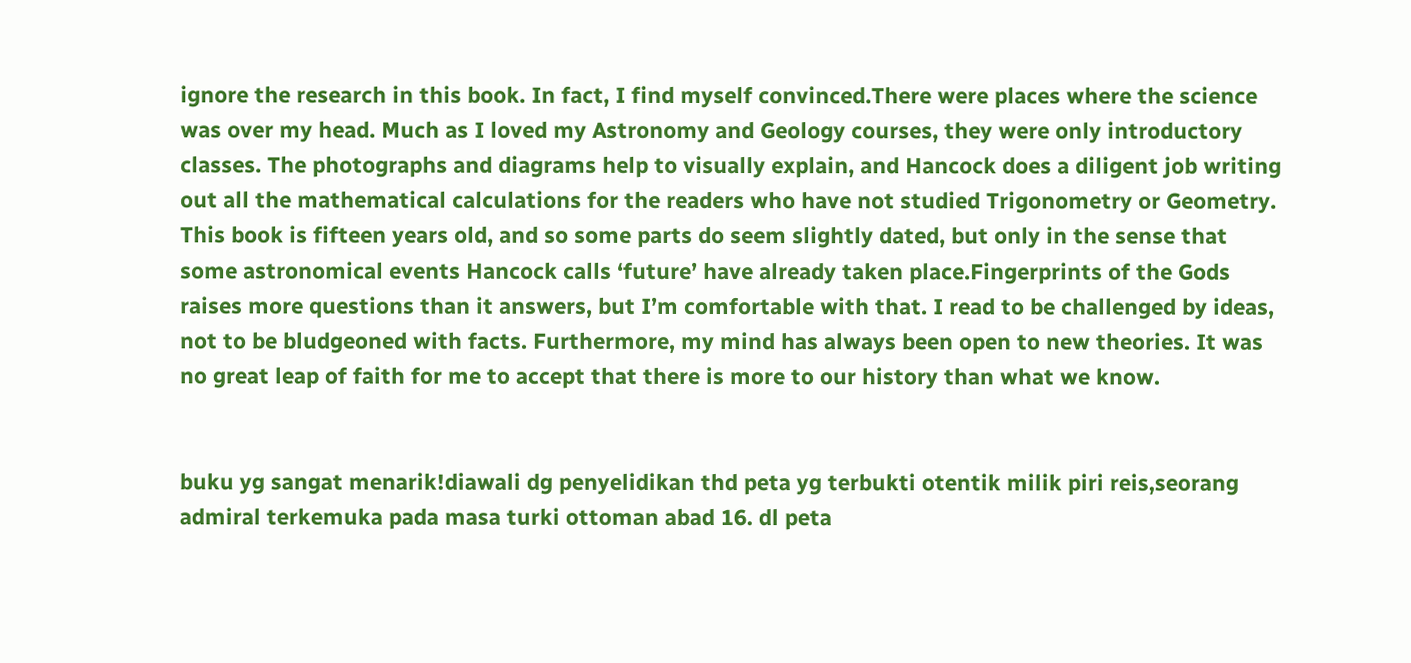ignore the research in this book. In fact, I find myself convinced.There were places where the science was over my head. Much as I loved my Astronomy and Geology courses, they were only introductory classes. The photographs and diagrams help to visually explain, and Hancock does a diligent job writing out all the mathematical calculations for the readers who have not studied Trigonometry or Geometry. This book is fifteen years old, and so some parts do seem slightly dated, but only in the sense that some astronomical events Hancock calls ‘future’ have already taken place.Fingerprints of the Gods raises more questions than it answers, but I’m comfortable with that. I read to be challenged by ideas, not to be bludgeoned with facts. Furthermore, my mind has always been open to new theories. It was no great leap of faith for me to accept that there is more to our history than what we know.


buku yg sangat menarik!diawali dg penyelidikan thd peta yg terbukti otentik milik piri reis,seorang admiral terkemuka pada masa turki ottoman abad 16. dl peta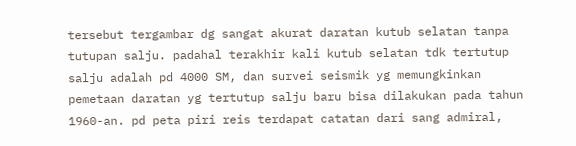tersebut tergambar dg sangat akurat daratan kutub selatan tanpa tutupan salju. padahal terakhir kali kutub selatan tdk tertutup salju adalah pd 4000 SM, dan survei seismik yg memungkinkan pemetaan daratan yg tertutup salju baru bisa dilakukan pada tahun 1960-an. pd peta piri reis terdapat catatan dari sang admiral,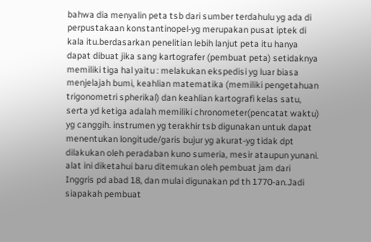bahwa dia menyalin peta tsb dari sumber terdahulu yg ada di perpustakaan konstantinopel-yg merupakan pusat iptek di kala itu.berdasarkan penelitian lebih lanjut peta itu hanya dapat dibuat jika sang kartografer (pembuat peta) setidaknya memiliki tiga hal yaitu : melakukan ekspedisi yg luar biasa menjelajah bumi, keahlian matematika (memiliki pengetahuan trigonometri spherikal) dan keahlian kartografi kelas satu, serta yd ketiga adalah memiliki chronometer(pencatat waktu) yg canggih. instrumen yg terakhir tsb digunakan untuk dapat menentukan longitude/garis bujur yg akurat-yg tidak dpt dilakukan oleh peradaban kuno sumeria, mesir ataupun yunani. alat ini diketahui baru ditemukan oleh pembuat jam dari Inggris pd abad 18, dan mulai digunakan pd th 1770-an.Jadi siapakah pembuat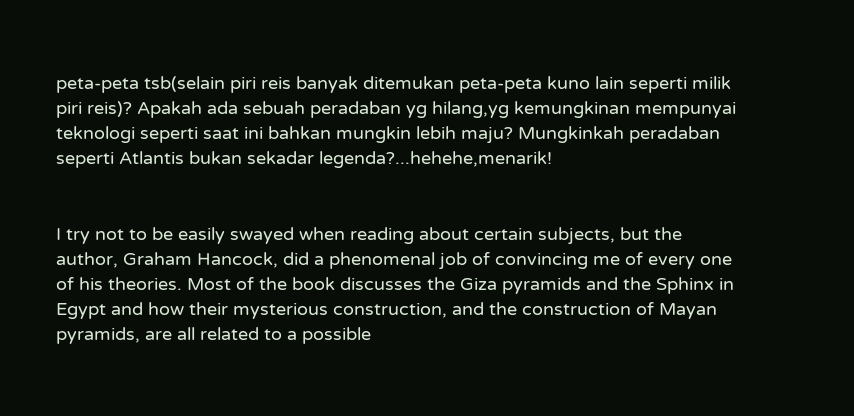peta-peta tsb(selain piri reis banyak ditemukan peta-peta kuno lain seperti milik piri reis)? Apakah ada sebuah peradaban yg hilang,yg kemungkinan mempunyai teknologi seperti saat ini bahkan mungkin lebih maju? Mungkinkah peradaban seperti Atlantis bukan sekadar legenda?...hehehe,menarik!


I try not to be easily swayed when reading about certain subjects, but the author, Graham Hancock, did a phenomenal job of convincing me of every one of his theories. Most of the book discusses the Giza pyramids and the Sphinx in Egypt and how their mysterious construction, and the construction of Mayan pyramids, are all related to a possible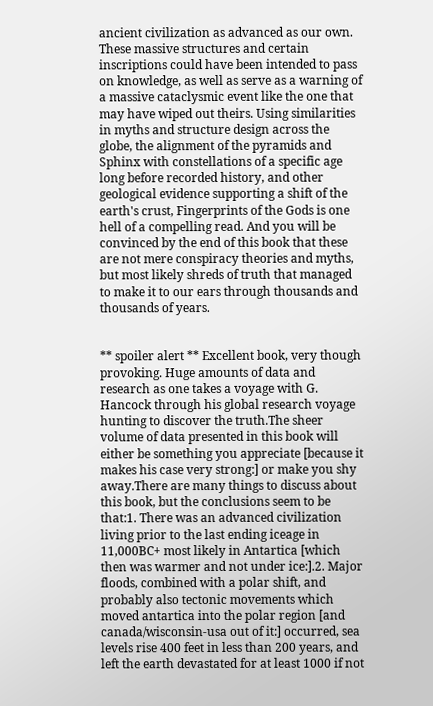ancient civilization as advanced as our own. These massive structures and certain inscriptions could have been intended to pass on knowledge, as well as serve as a warning of a massive cataclysmic event like the one that may have wiped out theirs. Using similarities in myths and structure design across the globe, the alignment of the pyramids and Sphinx with constellations of a specific age long before recorded history, and other geological evidence supporting a shift of the earth's crust, Fingerprints of the Gods is one hell of a compelling read. And you will be convinced by the end of this book that these are not mere conspiracy theories and myths, but most likely shreds of truth that managed to make it to our ears through thousands and thousands of years.


** spoiler alert ** Excellent book, very though provoking. Huge amounts of data and research as one takes a voyage with G. Hancock through his global research voyage hunting to discover the truth.The sheer volume of data presented in this book will either be something you appreciate [because it makes his case very strong:] or make you shy away.There are many things to discuss about this book, but the conclusions seem to be that:1. There was an advanced civilization living prior to the last ending iceage in 11,000BC+ most likely in Antartica [which then was warmer and not under ice:].2. Major floods, combined with a polar shift, and probably also tectonic movements which moved antartica into the polar region [and canada/wisconsin-usa out of it:] occurred, sea levels rise 400 feet in less than 200 years, and left the earth devastated for at least 1000 if not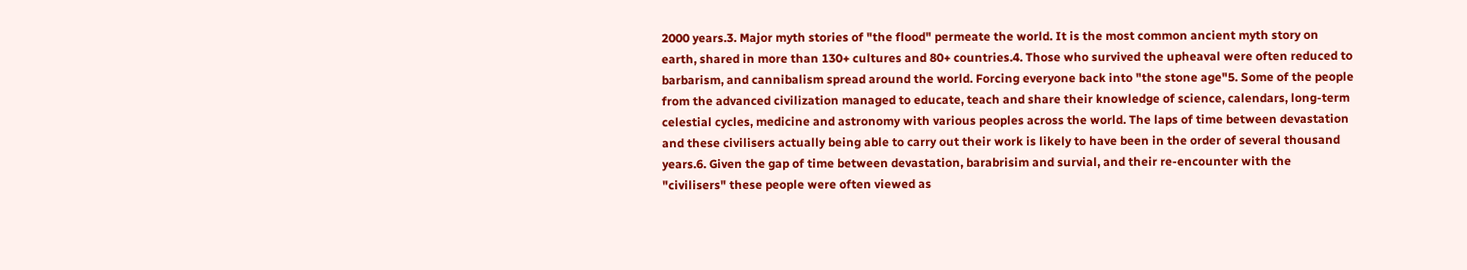2000 years.3. Major myth stories of "the flood" permeate the world. It is the most common ancient myth story on earth, shared in more than 130+ cultures and 80+ countries.4. Those who survived the upheaval were often reduced to barbarism, and cannibalism spread around the world. Forcing everyone back into "the stone age"5. Some of the people from the advanced civilization managed to educate, teach and share their knowledge of science, calendars, long-term celestial cycles, medicine and astronomy with various peoples across the world. The laps of time between devastation and these civilisers actually being able to carry out their work is likely to have been in the order of several thousand years.6. Given the gap of time between devastation, barabrisim and survial, and their re-encounter with the "civilisers" these people were often viewed as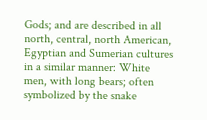Gods; and are described in all north, central, north American, Egyptian and Sumerian cultures in a similar manner: White men, with long bears; often symbolized by the snake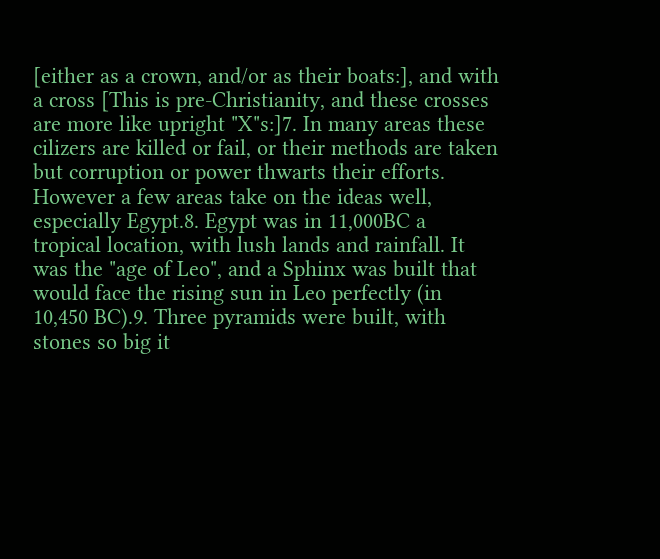[either as a crown, and/or as their boats:], and with a cross [This is pre-Christianity, and these crosses are more like upright "X"s:]7. In many areas these cilizers are killed or fail, or their methods are taken but corruption or power thwarts their efforts. However a few areas take on the ideas well, especially Egypt.8. Egypt was in 11,000BC a tropical location, with lush lands and rainfall. It was the "age of Leo", and a Sphinx was built that would face the rising sun in Leo perfectly (in 10,450 BC).9. Three pyramids were built, with stones so big it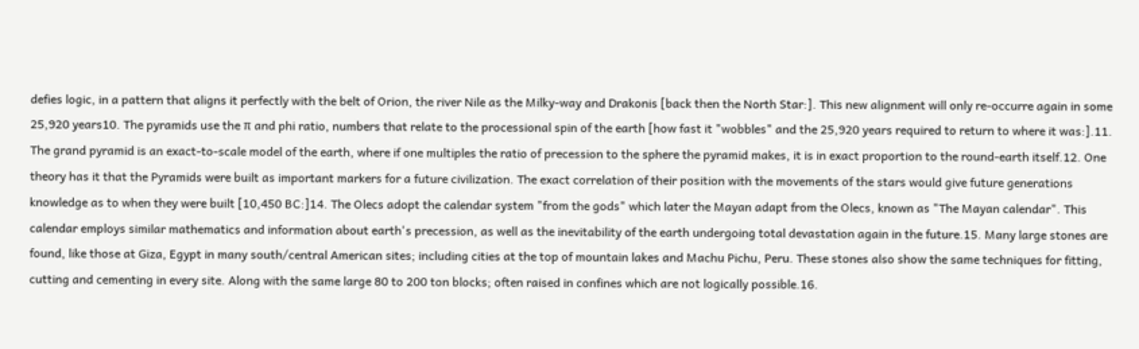defies logic, in a pattern that aligns it perfectly with the belt of Orion, the river Nile as the Milky-way and Drakonis [back then the North Star:]. This new alignment will only re-occurre again in some 25,920 years10. The pyramids use the π and phi ratio, numbers that relate to the processional spin of the earth [how fast it "wobbles" and the 25,920 years required to return to where it was:].11. The grand pyramid is an exact-to-scale model of the earth, where if one multiples the ratio of precession to the sphere the pyramid makes, it is in exact proportion to the round-earth itself.12. One theory has it that the Pyramids were built as important markers for a future civilization. The exact correlation of their position with the movements of the stars would give future generations knowledge as to when they were built [10,450 BC:]14. The Olecs adopt the calendar system "from the gods" which later the Mayan adapt from the Olecs, known as "The Mayan calendar". This calendar employs similar mathematics and information about earth's precession, as well as the inevitability of the earth undergoing total devastation again in the future.15. Many large stones are found, like those at Giza, Egypt in many south/central American sites; including cities at the top of mountain lakes and Machu Pichu, Peru. These stones also show the same techniques for fitting, cutting and cementing in every site. Along with the same large 80 to 200 ton blocks; often raised in confines which are not logically possible.16.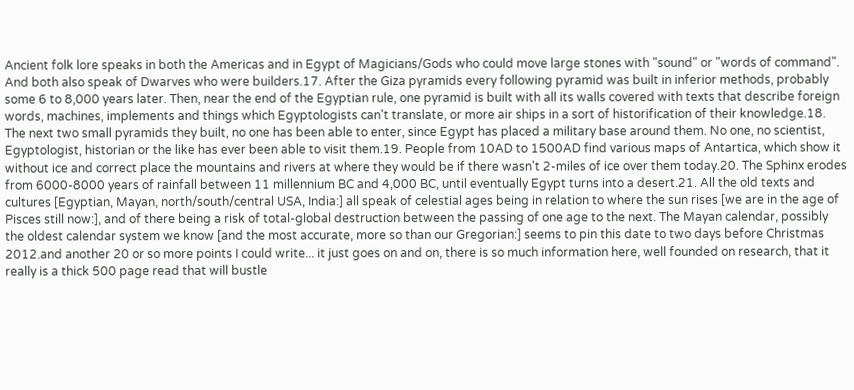Ancient folk lore speaks in both the Americas and in Egypt of Magicians/Gods who could move large stones with "sound" or "words of command". And both also speak of Dwarves who were builders.17. After the Giza pyramids every following pyramid was built in inferior methods, probably some 6 to 8,000 years later. Then, near the end of the Egyptian rule, one pyramid is built with all its walls covered with texts that describe foreign words, machines, implements and things which Egyptologists can't translate, or more air ships in a sort of historification of their knowledge.18. The next two small pyramids they built, no one has been able to enter, since Egypt has placed a military base around them. No one, no scientist, Egyptologist, historian or the like has ever been able to visit them.19. People from 10AD to 1500AD find various maps of Antartica, which show it without ice and correct place the mountains and rivers at where they would be if there wasn't 2-miles of ice over them today.20. The Sphinx erodes from 6000-8000 years of rainfall between 11 millennium BC and 4,000 BC, until eventually Egypt turns into a desert.21. All the old texts and cultures [Egyptian, Mayan, north/south/central USA, India:] all speak of celestial ages being in relation to where the sun rises [we are in the age of Pisces still now:], and of there being a risk of total-global destruction between the passing of one age to the next. The Mayan calendar, possibly the oldest calendar system we know [and the most accurate, more so than our Gregorian:] seems to pin this date to two days before Christmas 2012.and another 20 or so more points I could write... it just goes on and on, there is so much information here, well founded on research, that it really is a thick 500 page read that will bustle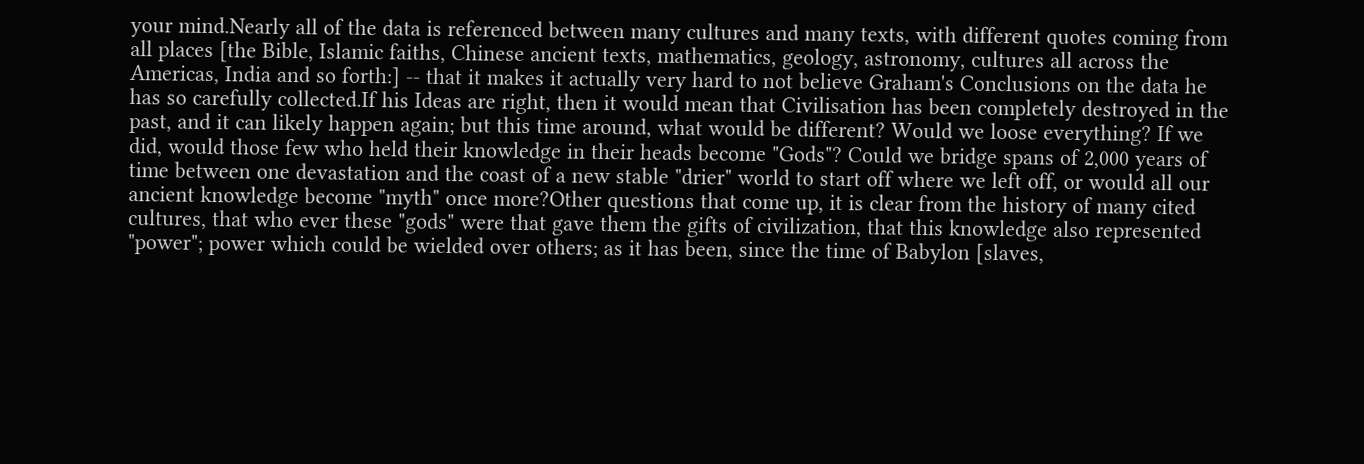your mind.Nearly all of the data is referenced between many cultures and many texts, with different quotes coming from all places [the Bible, Islamic faiths, Chinese ancient texts, mathematics, geology, astronomy, cultures all across the Americas, India and so forth:] -- that it makes it actually very hard to not believe Graham's Conclusions on the data he has so carefully collected.If his Ideas are right, then it would mean that Civilisation has been completely destroyed in the past, and it can likely happen again; but this time around, what would be different? Would we loose everything? If we did, would those few who held their knowledge in their heads become "Gods"? Could we bridge spans of 2,000 years of time between one devastation and the coast of a new stable "drier" world to start off where we left off, or would all our ancient knowledge become "myth" once more?Other questions that come up, it is clear from the history of many cited cultures, that who ever these "gods" were that gave them the gifts of civilization, that this knowledge also represented "power"; power which could be wielded over others; as it has been, since the time of Babylon [slaves,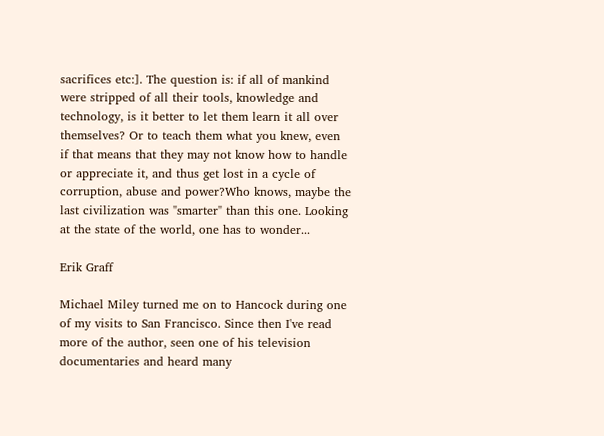sacrifices etc:]. The question is: if all of mankind were stripped of all their tools, knowledge and technology, is it better to let them learn it all over themselves? Or to teach them what you knew, even if that means that they may not know how to handle or appreciate it, and thus get lost in a cycle of corruption, abuse and power?Who knows, maybe the last civilization was "smarter" than this one. Looking at the state of the world, one has to wonder...

Erik Graff

Michael Miley turned me on to Hancock during one of my visits to San Francisco. Since then I've read more of the author, seen one of his television documentaries and heard many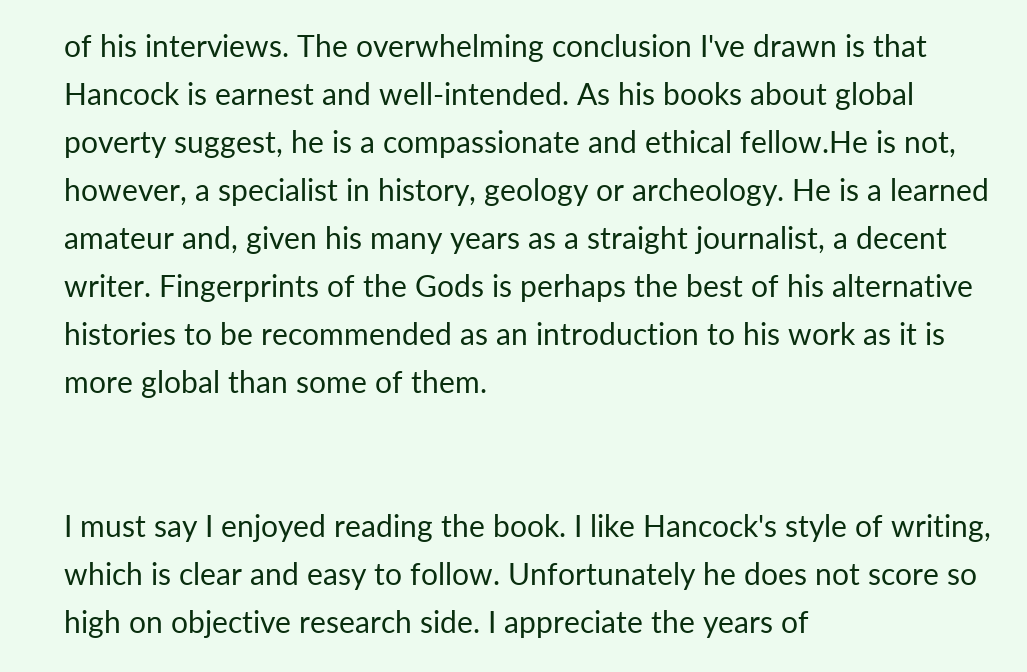of his interviews. The overwhelming conclusion I've drawn is that Hancock is earnest and well-intended. As his books about global poverty suggest, he is a compassionate and ethical fellow.He is not, however, a specialist in history, geology or archeology. He is a learned amateur and, given his many years as a straight journalist, a decent writer. Fingerprints of the Gods is perhaps the best of his alternative histories to be recommended as an introduction to his work as it is more global than some of them.


I must say I enjoyed reading the book. I like Hancock's style of writing, which is clear and easy to follow. Unfortunately he does not score so high on objective research side. I appreciate the years of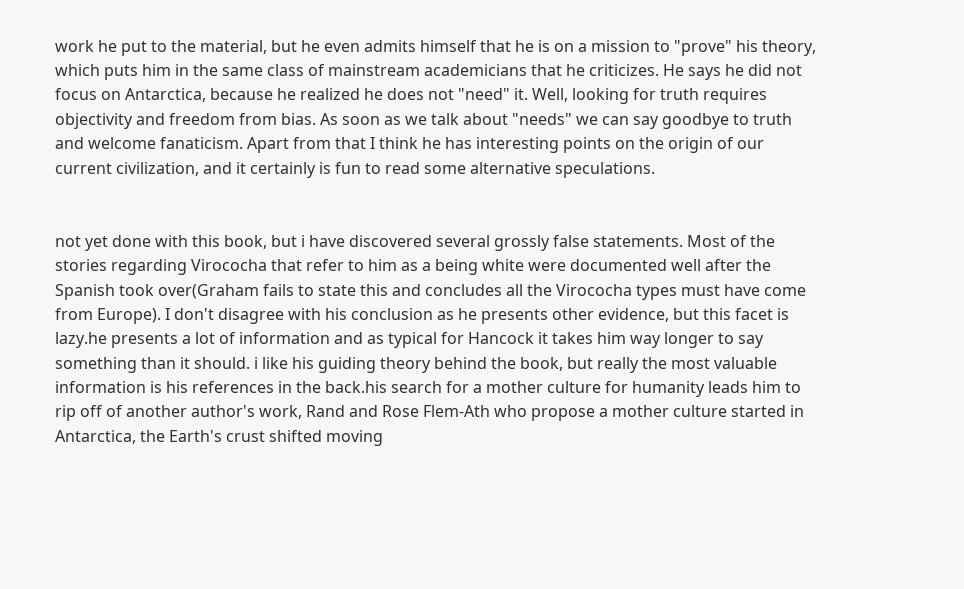work he put to the material, but he even admits himself that he is on a mission to "prove" his theory, which puts him in the same class of mainstream academicians that he criticizes. He says he did not focus on Antarctica, because he realized he does not "need" it. Well, looking for truth requires objectivity and freedom from bias. As soon as we talk about "needs" we can say goodbye to truth and welcome fanaticism. Apart from that I think he has interesting points on the origin of our current civilization, and it certainly is fun to read some alternative speculations.


not yet done with this book, but i have discovered several grossly false statements. Most of the stories regarding Virococha that refer to him as a being white were documented well after the Spanish took over(Graham fails to state this and concludes all the Virococha types must have come from Europe). I don't disagree with his conclusion as he presents other evidence, but this facet is lazy.he presents a lot of information and as typical for Hancock it takes him way longer to say something than it should. i like his guiding theory behind the book, but really the most valuable information is his references in the back.his search for a mother culture for humanity leads him to rip off of another author's work, Rand and Rose Flem-Ath who propose a mother culture started in Antarctica, the Earth's crust shifted moving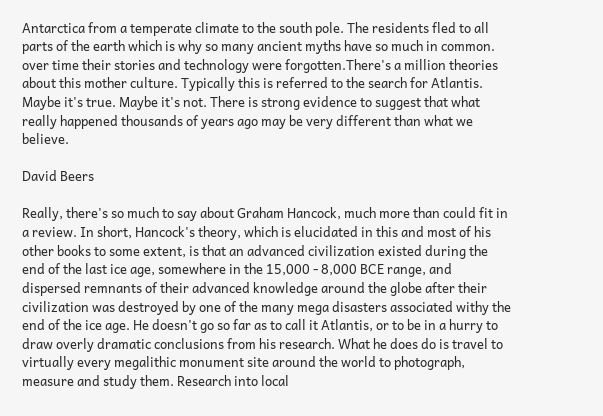Antarctica from a temperate climate to the south pole. The residents fled to all parts of the earth which is why so many ancient myths have so much in common. over time their stories and technology were forgotten.There's a million theories about this mother culture. Typically this is referred to the search for Atlantis. Maybe it's true. Maybe it's not. There is strong evidence to suggest that what really happened thousands of years ago may be very different than what we believe.

David Beers

Really, there's so much to say about Graham Hancock, much more than could fit in a review. In short, Hancock's theory, which is elucidated in this and most of his other books to some extent, is that an advanced civilization existed during the end of the last ice age, somewhere in the 15,000 - 8,000 BCE range, and dispersed remnants of their advanced knowledge around the globe after their civilization was destroyed by one of the many mega disasters associated withy the end of the ice age. He doesn't go so far as to call it Atlantis, or to be in a hurry to draw overly dramatic conclusions from his research. What he does do is travel to virtually every megalithic monument site around the world to photograph, measure and study them. Research into local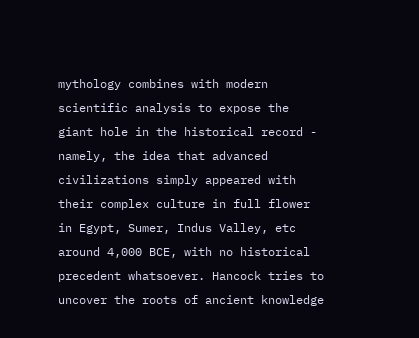mythology combines with modern scientific analysis to expose the giant hole in the historical record - namely, the idea that advanced civilizations simply appeared with their complex culture in full flower in Egypt, Sumer, Indus Valley, etc around 4,000 BCE, with no historical precedent whatsoever. Hancock tries to uncover the roots of ancient knowledge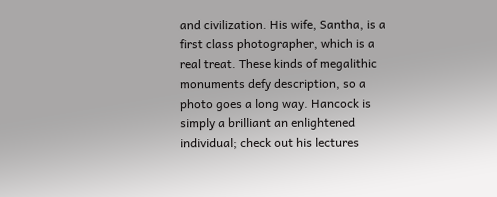and civilization. His wife, Santha, is a first class photographer, which is a real treat. These kinds of megalithic monuments defy description, so a photo goes a long way. Hancock is simply a brilliant an enlightened individual; check out his lectures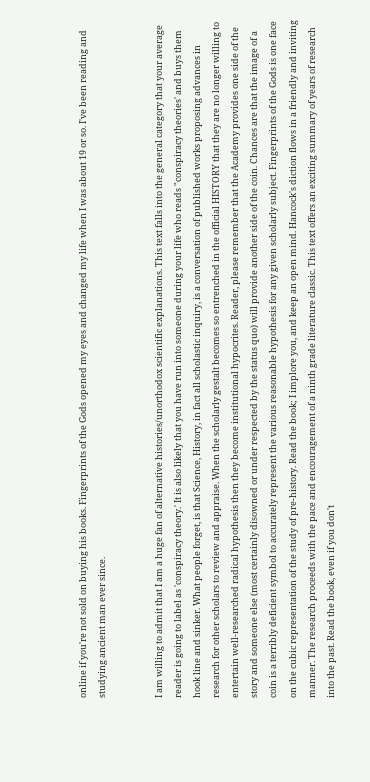online if you're not sold on buying his books. Fingerprints of the Gods opened my eyes and changed my life when I was about 19 or so. I've been reading and studying ancient man ever since.


I am willing to admit that I am a huge fan of alternative histories/unorthodox scientific explanations. This text falls into the general category that your average reader is going to label as 'conspiracy theory.' It is also likely that you have run into someone during your life who reads "conspiracy theories' and buys them hook line and sinker. What people forget, is that Science, History, in fact all scholastic inquiry, is a conversation of published works proposing advances in research for other scholars to review and appraise. When the scholarly gestalt becomes so entrenched in the official HISTORY that they are no longer willing to entertain well-researched radical hypothesis then they become institutional hypocrites. Reader, please remember that the Academy provides one side of the story and someone else (most certainly disowned or under respected by the status quo) will provide another side of the coin. Chances are that the image of a coin is a terribly deficient symbol to accurately represent the various reasonable hypothesis for any given scholarly subject. Fingerprints of the Gods is one face on the cubic representation of the study of pre-history. Read the book; I implore you, and keep an open mind. Hancock's diction flows in a friendly and inviting manner. The research proceeds with the pace and encouragement of a ninth grade literature classic. This text offers an exciting summary of years of research into the past. Read the book, even if you don't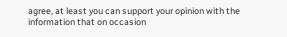agree, at least you can support your opinion with the information that on occasion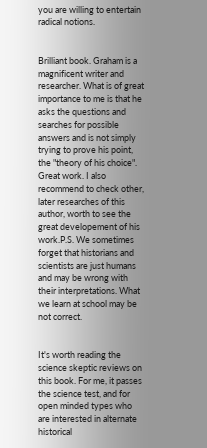you are willing to entertain radical notions.


Brilliant book. Graham is a magnificent writer and researcher. What is of great importance to me is that he asks the questions and searches for possible answers and is not simply trying to prove his point, the "theory of his choice". Great work. I also recommend to check other, later researches of this author, worth to see the great developement of his work.P.S. We sometimes forget that historians and scientists are just humans and may be wrong with their interpretations. What we learn at school may be not correct.


It's worth reading the science skeptic reviews on this book. For me, it passes the science test, and for open minded types who are interested in alternate historical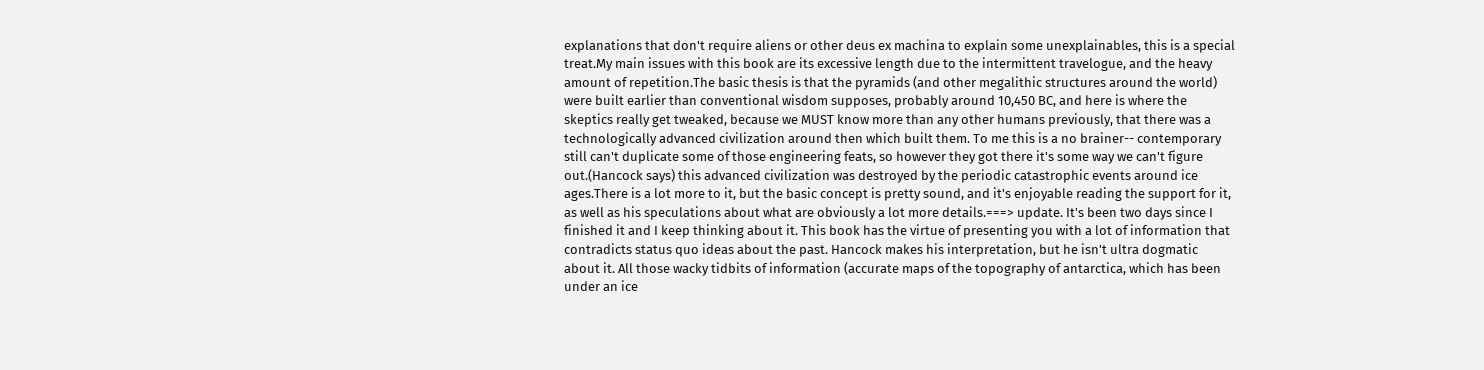explanations that don't require aliens or other deus ex machina to explain some unexplainables, this is a special treat.My main issues with this book are its excessive length due to the intermittent travelogue, and the heavy amount of repetition.The basic thesis is that the pyramids (and other megalithic structures around the world) were built earlier than conventional wisdom supposes, probably around 10,450 BC, and here is where the skeptics really get tweaked, because we MUST know more than any other humans previously, that there was a technologically advanced civilization around then which built them. To me this is a no brainer-- contemporary still can't duplicate some of those engineering feats, so however they got there it's some way we can't figure out.(Hancock says) this advanced civilization was destroyed by the periodic catastrophic events around ice ages.There is a lot more to it, but the basic concept is pretty sound, and it's enjoyable reading the support for it, as well as his speculations about what are obviously a lot more details.===> update. It's been two days since I finished it and I keep thinking about it. This book has the virtue of presenting you with a lot of information that contradicts status quo ideas about the past. Hancock makes his interpretation, but he isn't ultra dogmatic about it. All those wacky tidbits of information (accurate maps of the topography of antarctica, which has been under an ice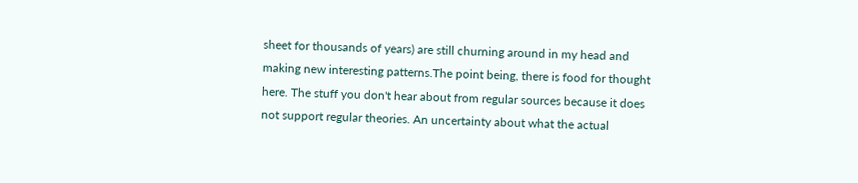sheet for thousands of years) are still churning around in my head and making new interesting patterns.The point being, there is food for thought here. The stuff you don't hear about from regular sources because it does not support regular theories. An uncertainty about what the actual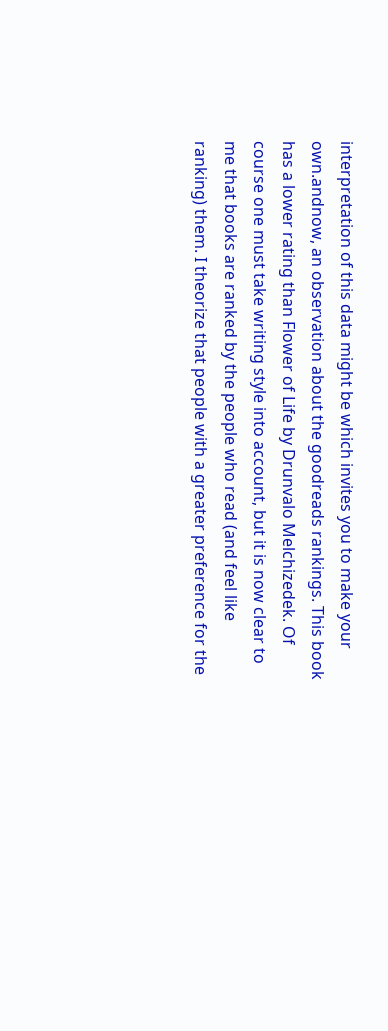interpretation of this data might be which invites you to make your own.andnow, an observation about the goodreads rankings. This book has a lower rating than Flower of Life by Drunvalo Melchizedek. Of course one must take writing style into account, but it is now clear to me that books are ranked by the people who read (and feel like ranking) them. I theorize that people with a greater preference for the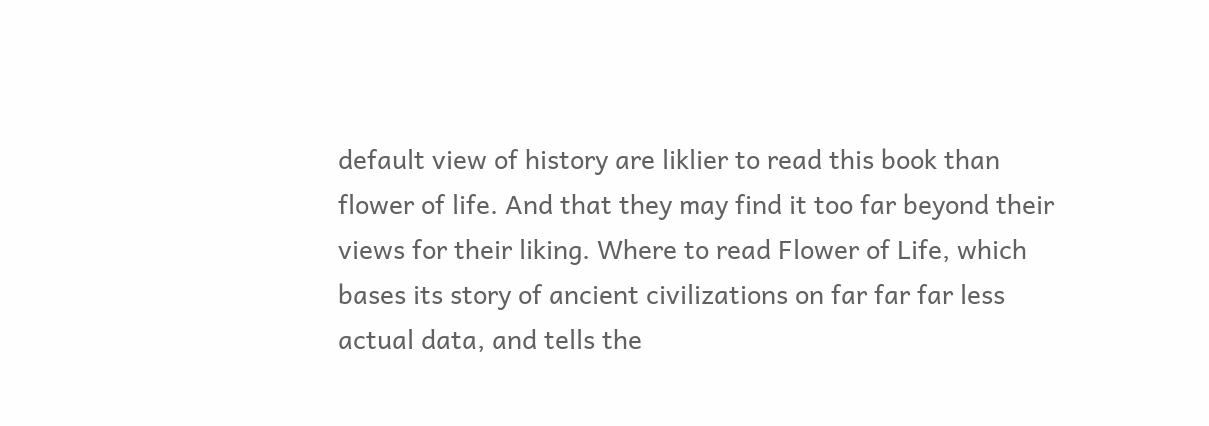default view of history are liklier to read this book than flower of life. And that they may find it too far beyond their views for their liking. Where to read Flower of Life, which bases its story of ancient civilizations on far far far less actual data, and tells the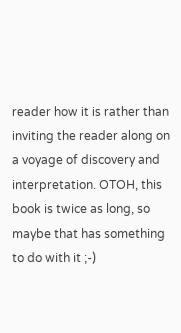reader how it is rather than inviting the reader along on a voyage of discovery and interpretation. OTOH, this book is twice as long, so maybe that has something to do with it ;-)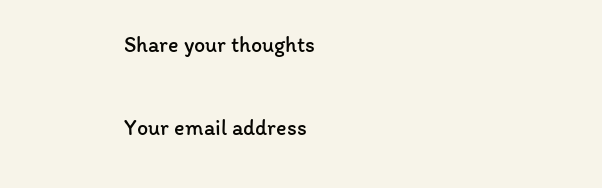Share your thoughts

Your email address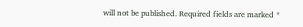will not be published. Required fields are marked *